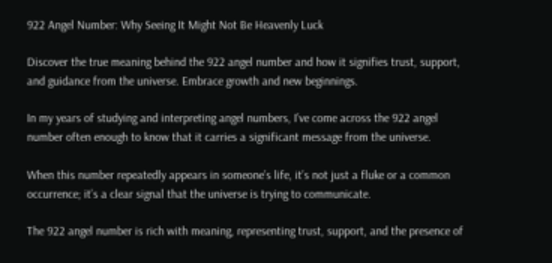922 Angel Number: Why Seeing It Might Not Be Heavenly Luck

Discover the true meaning behind the 922 angel number and how it signifies trust, support, and guidance from the universe. Embrace growth and new beginnings.

In my years of studying and interpreting angel numbers, I’ve come across the 922 angel number often enough to know that it carries a significant message from the universe.

When this number repeatedly appears in someone’s life, it’s not just a fluke or a common occurrence; it’s a clear signal that the universe is trying to communicate.

The 922 angel number is rich with meaning, representing trust, support, and the presence of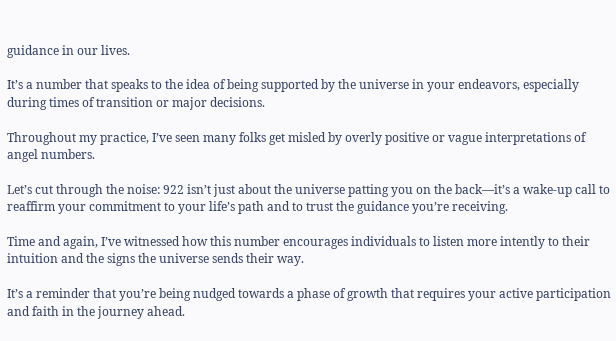guidance in our lives.

It’s a number that speaks to the idea of being supported by the universe in your endeavors, especially during times of transition or major decisions.

Throughout my practice, I’ve seen many folks get misled by overly positive or vague interpretations of angel numbers.

Let’s cut through the noise: 922 isn’t just about the universe patting you on the back—it’s a wake-up call to reaffirm your commitment to your life’s path and to trust the guidance you’re receiving.

Time and again, I’ve witnessed how this number encourages individuals to listen more intently to their intuition and the signs the universe sends their way.

It’s a reminder that you’re being nudged towards a phase of growth that requires your active participation and faith in the journey ahead.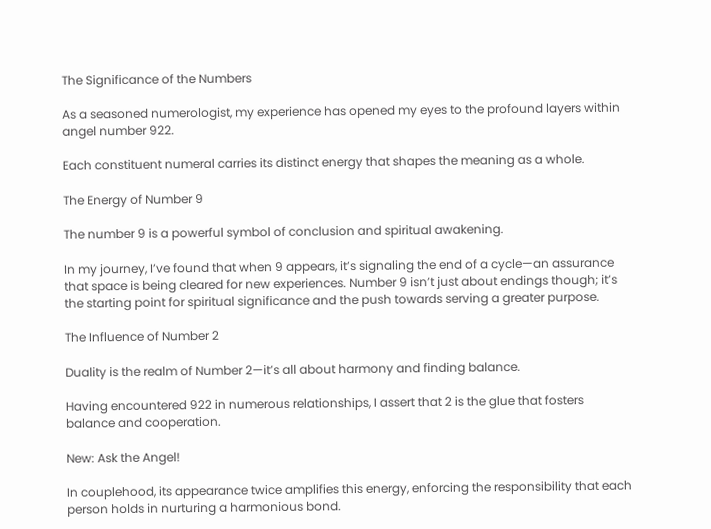The Significance of the Numbers

As a seasoned numerologist, my experience has opened my eyes to the profound layers within angel number 922.

Each constituent numeral carries its distinct energy that shapes the meaning as a whole.

The Energy of Number 9

The number 9 is a powerful symbol of conclusion and spiritual awakening.

In my journey, I’ve found that when 9 appears, it’s signaling the end of a cycle—an assurance that space is being cleared for new experiences. Number 9 isn’t just about endings though; it’s the starting point for spiritual significance and the push towards serving a greater purpose.

The Influence of Number 2

Duality is the realm of Number 2—it’s all about harmony and finding balance.

Having encountered 922 in numerous relationships, I assert that 2 is the glue that fosters balance and cooperation.

New: Ask the Angel!

In couplehood, its appearance twice amplifies this energy, enforcing the responsibility that each person holds in nurturing a harmonious bond.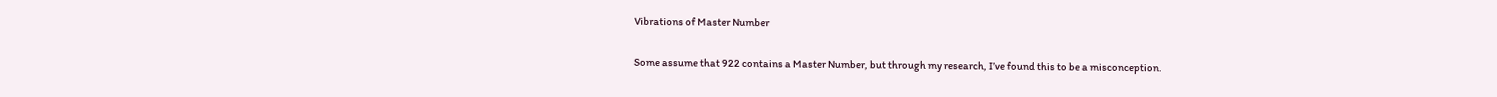Vibrations of Master Number

Some assume that 922 contains a Master Number, but through my research, I’ve found this to be a misconception.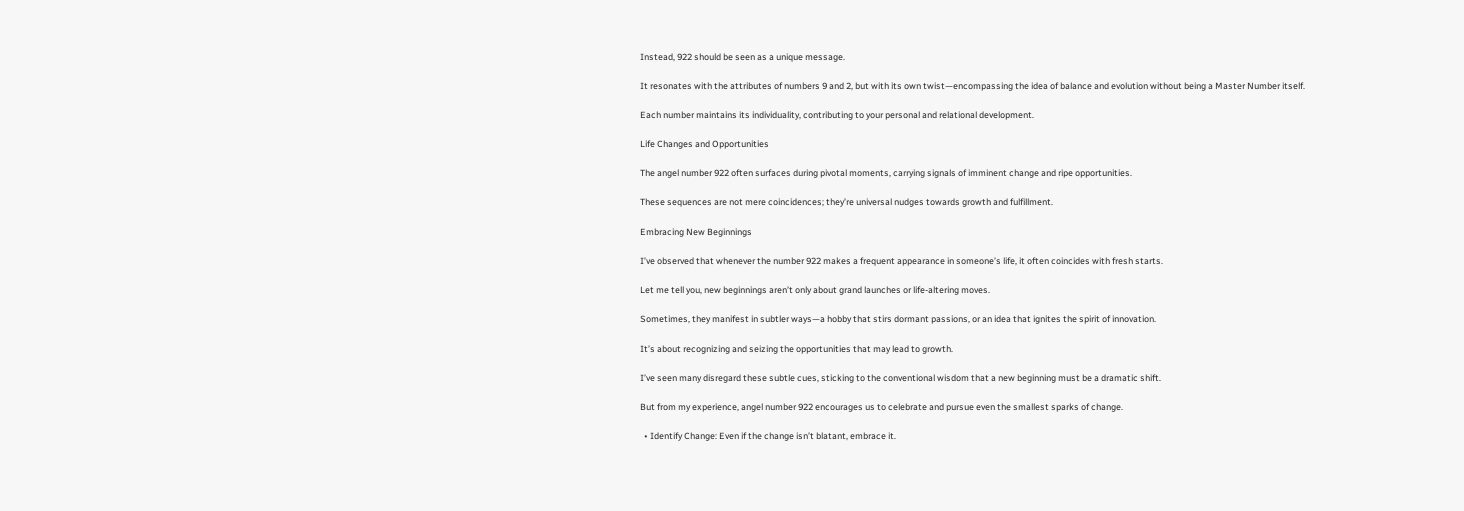Instead, 922 should be seen as a unique message.

It resonates with the attributes of numbers 9 and 2, but with its own twist—encompassing the idea of balance and evolution without being a Master Number itself.

Each number maintains its individuality, contributing to your personal and relational development.

Life Changes and Opportunities

The angel number 922 often surfaces during pivotal moments, carrying signals of imminent change and ripe opportunities.

These sequences are not mere coincidences; they’re universal nudges towards growth and fulfillment.

Embracing New Beginnings

I’ve observed that whenever the number 922 makes a frequent appearance in someone’s life, it often coincides with fresh starts.

Let me tell you, new beginnings aren’t only about grand launches or life-altering moves.

Sometimes, they manifest in subtler ways—a hobby that stirs dormant passions, or an idea that ignites the spirit of innovation.

It’s about recognizing and seizing the opportunities that may lead to growth.

I’ve seen many disregard these subtle cues, sticking to the conventional wisdom that a new beginning must be a dramatic shift.

But from my experience, angel number 922 encourages us to celebrate and pursue even the smallest sparks of change.

  • Identify Change: Even if the change isn’t blatant, embrace it.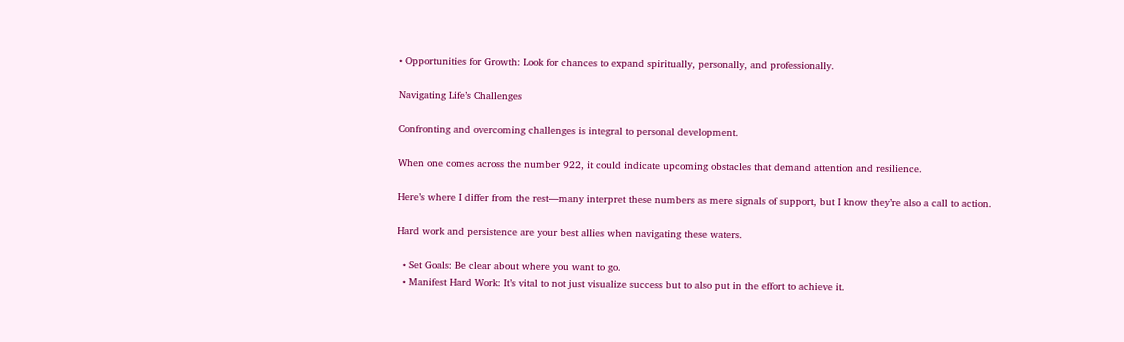• Opportunities for Growth: Look for chances to expand spiritually, personally, and professionally.

Navigating Life’s Challenges

Confronting and overcoming challenges is integral to personal development.

When one comes across the number 922, it could indicate upcoming obstacles that demand attention and resilience.

Here’s where I differ from the rest—many interpret these numbers as mere signals of support, but I know they’re also a call to action.

Hard work and persistence are your best allies when navigating these waters.

  • Set Goals: Be clear about where you want to go.
  • Manifest Hard Work: It’s vital to not just visualize success but to also put in the effort to achieve it.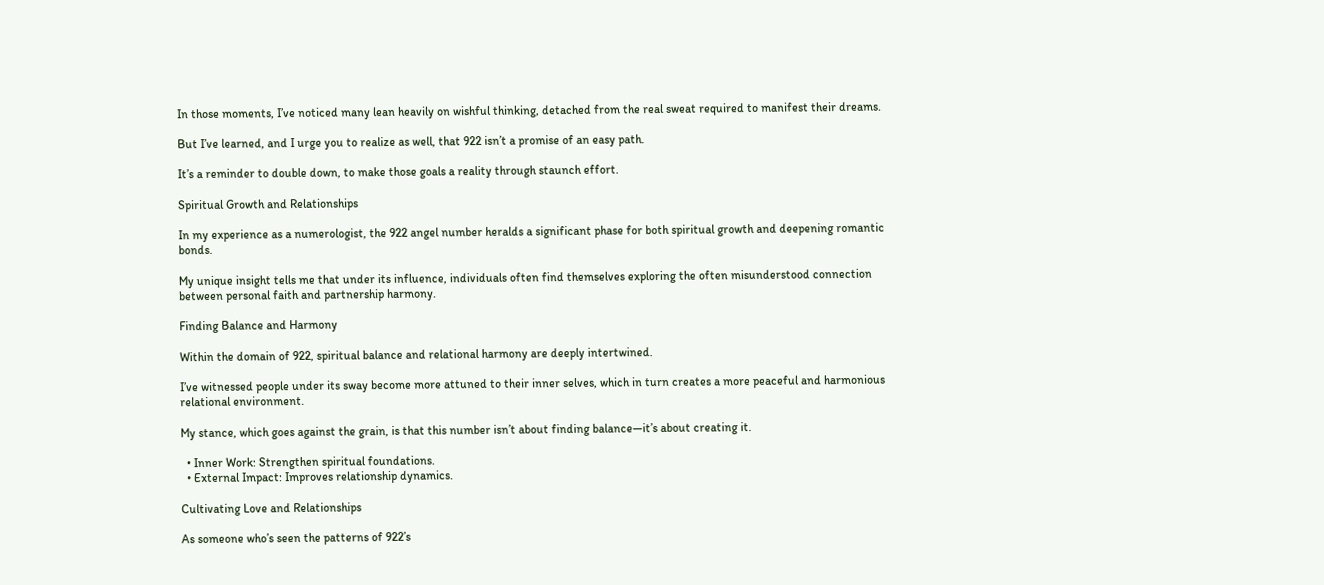In those moments, I’ve noticed many lean heavily on wishful thinking, detached from the real sweat required to manifest their dreams.

But I’ve learned, and I urge you to realize as well, that 922 isn’t a promise of an easy path.

It’s a reminder to double down, to make those goals a reality through staunch effort.

Spiritual Growth and Relationships

In my experience as a numerologist, the 922 angel number heralds a significant phase for both spiritual growth and deepening romantic bonds.

My unique insight tells me that under its influence, individuals often find themselves exploring the often misunderstood connection between personal faith and partnership harmony.

Finding Balance and Harmony

Within the domain of 922, spiritual balance and relational harmony are deeply intertwined.

I’ve witnessed people under its sway become more attuned to their inner selves, which in turn creates a more peaceful and harmonious relational environment.

My stance, which goes against the grain, is that this number isn’t about finding balance—it’s about creating it.

  • Inner Work: Strengthen spiritual foundations.
  • External Impact: Improves relationship dynamics.

Cultivating Love and Relationships

As someone who’s seen the patterns of 922’s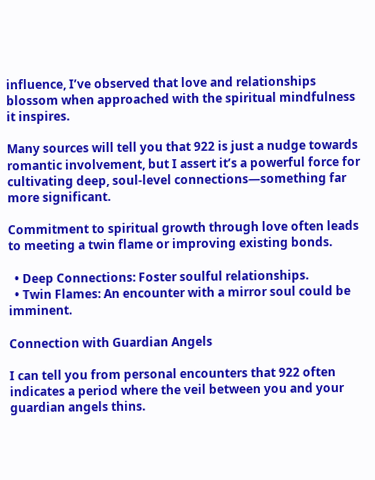influence, I’ve observed that love and relationships blossom when approached with the spiritual mindfulness it inspires.

Many sources will tell you that 922 is just a nudge towards romantic involvement, but I assert it’s a powerful force for cultivating deep, soul-level connections—something far more significant.

Commitment to spiritual growth through love often leads to meeting a twin flame or improving existing bonds.

  • Deep Connections: Foster soulful relationships.
  • Twin Flames: An encounter with a mirror soul could be imminent.

Connection with Guardian Angels

I can tell you from personal encounters that 922 often indicates a period where the veil between you and your guardian angels thins.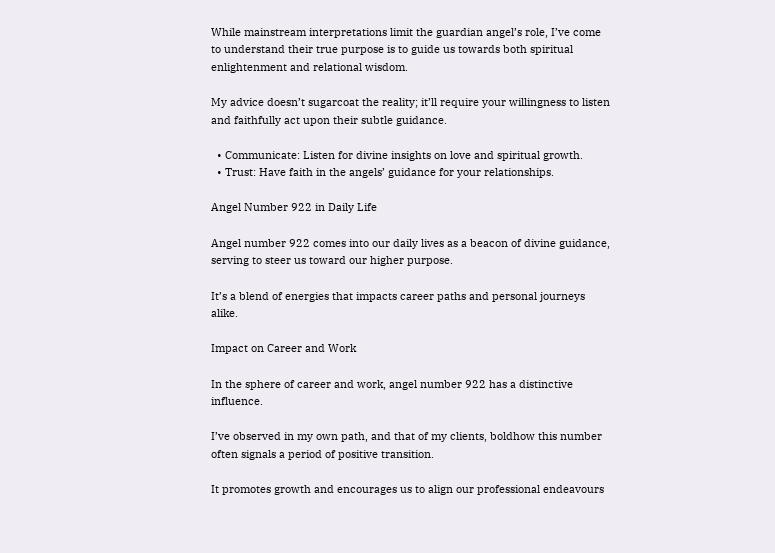While mainstream interpretations limit the guardian angel’s role, I’ve come to understand their true purpose is to guide us towards both spiritual enlightenment and relational wisdom.

My advice doesn’t sugarcoat the reality; it’ll require your willingness to listen and faithfully act upon their subtle guidance.

  • Communicate: Listen for divine insights on love and spiritual growth.
  • Trust: Have faith in the angels’ guidance for your relationships.

Angel Number 922 in Daily Life

Angel number 922 comes into our daily lives as a beacon of divine guidance, serving to steer us toward our higher purpose.

It’s a blend of energies that impacts career paths and personal journeys alike.

Impact on Career and Work

In the sphere of career and work, angel number 922 has a distinctive influence.

I’ve observed in my own path, and that of my clients, boldhow this number often signals a period of positive transition.

It promotes growth and encourages us to align our professional endeavours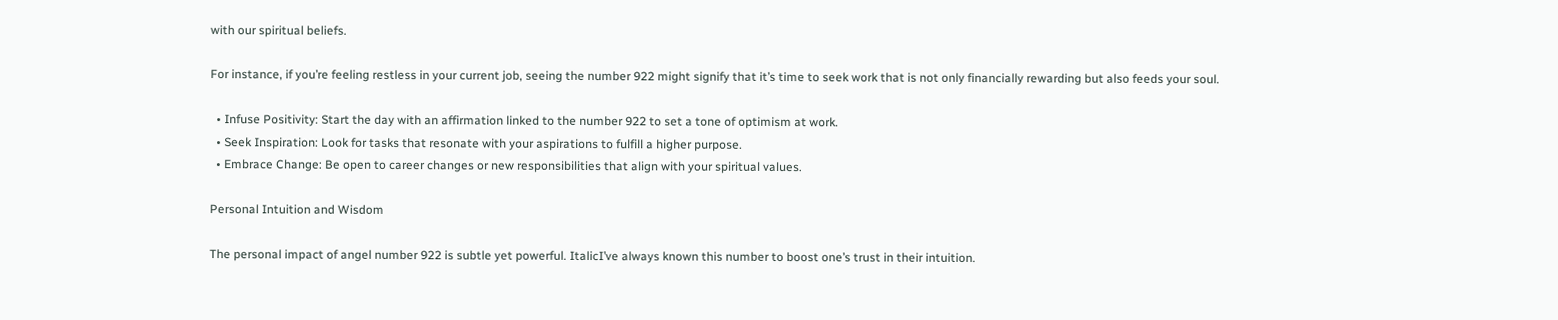with our spiritual beliefs.

For instance, if you’re feeling restless in your current job, seeing the number 922 might signify that it’s time to seek work that is not only financially rewarding but also feeds your soul.

  • Infuse Positivity: Start the day with an affirmation linked to the number 922 to set a tone of optimism at work.
  • Seek Inspiration: Look for tasks that resonate with your aspirations to fulfill a higher purpose.
  • Embrace Change: Be open to career changes or new responsibilities that align with your spiritual values.

Personal Intuition and Wisdom

The personal impact of angel number 922 is subtle yet powerful. ItalicI’ve always known this number to boost one’s trust in their intuition.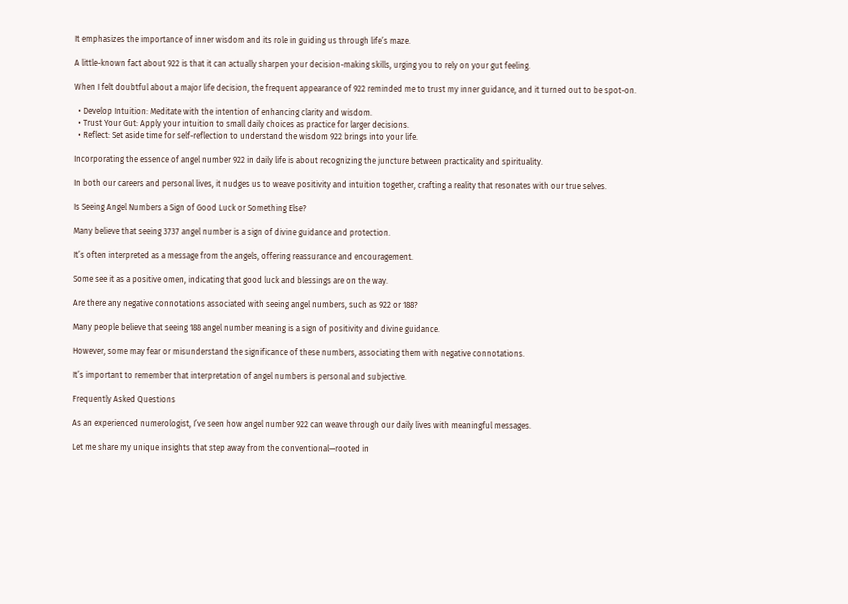It emphasizes the importance of inner wisdom and its role in guiding us through life’s maze.

A little-known fact about 922 is that it can actually sharpen your decision-making skills, urging you to rely on your gut feeling.

When I felt doubtful about a major life decision, the frequent appearance of 922 reminded me to trust my inner guidance, and it turned out to be spot-on.

  • Develop Intuition: Meditate with the intention of enhancing clarity and wisdom.
  • Trust Your Gut: Apply your intuition to small daily choices as practice for larger decisions.
  • Reflect: Set aside time for self-reflection to understand the wisdom 922 brings into your life.

Incorporating the essence of angel number 922 in daily life is about recognizing the juncture between practicality and spirituality.

In both our careers and personal lives, it nudges us to weave positivity and intuition together, crafting a reality that resonates with our true selves.

Is Seeing Angel Numbers a Sign of Good Luck or Something Else?

Many believe that seeing 3737 angel number is a sign of divine guidance and protection.

It’s often interpreted as a message from the angels, offering reassurance and encouragement.

Some see it as a positive omen, indicating that good luck and blessings are on the way.

Are there any negative connotations associated with seeing angel numbers, such as 922 or 188?

Many people believe that seeing 188 angel number meaning is a sign of positivity and divine guidance.

However, some may fear or misunderstand the significance of these numbers, associating them with negative connotations.

It’s important to remember that interpretation of angel numbers is personal and subjective.

Frequently Asked Questions

As an experienced numerologist, I’ve seen how angel number 922 can weave through our daily lives with meaningful messages.

Let me share my unique insights that step away from the conventional—rooted in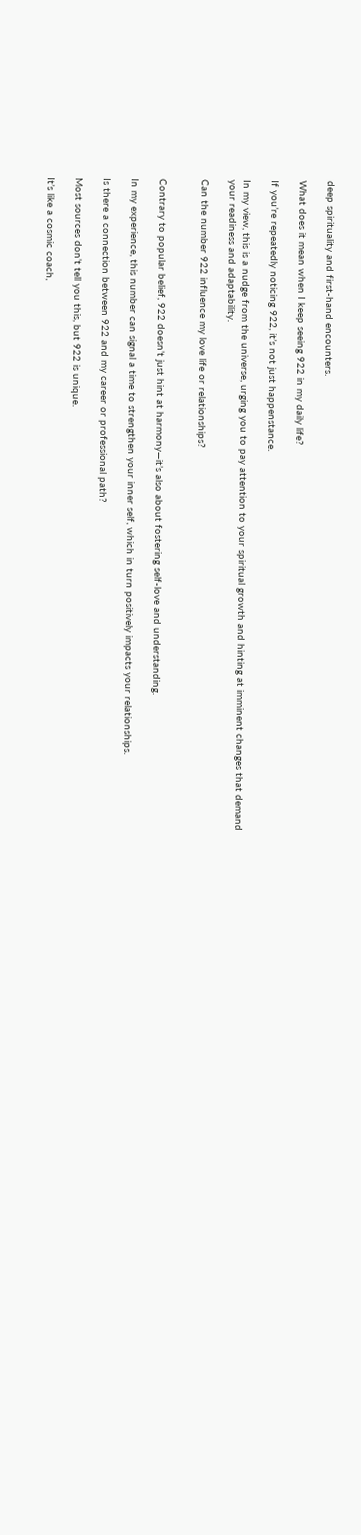deep spirituality and first-hand encounters.

What does it mean when I keep seeing 922 in my daily life?

If you’re repeatedly noticing 922, it’s not just happenstance.

In my view, this is a nudge from the universe, urging you to pay attention to your spiritual growth and hinting at imminent changes that demand your readiness and adaptability.

Can the number 922 influence my love life or relationships?


Contrary to popular belief, 922 doesn’t just hint at harmony—it’s also about fostering self-love and understanding.

In my experience, this number can signal a time to strengthen your inner self, which in turn positively impacts your relationships.

Is there a connection between 922 and my career or professional path?

Most sources don’t tell you this, but 922 is unique.

It’s like a cosmic coach,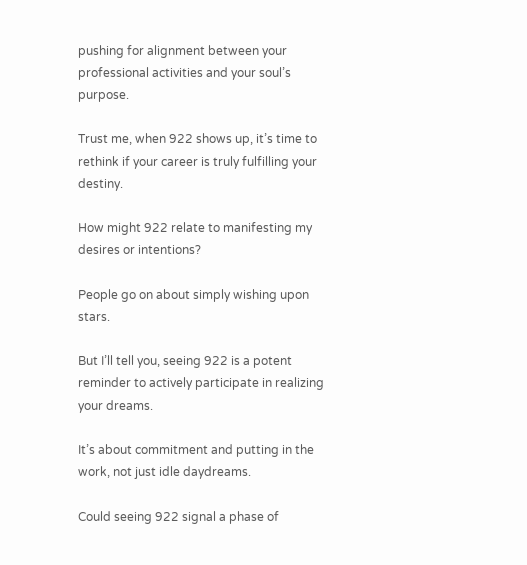pushing for alignment between your professional activities and your soul’s purpose.

Trust me, when 922 shows up, it’s time to rethink if your career is truly fulfilling your destiny.

How might 922 relate to manifesting my desires or intentions?

People go on about simply wishing upon stars.

But I’ll tell you, seeing 922 is a potent reminder to actively participate in realizing your dreams.

It’s about commitment and putting in the work, not just idle daydreams.

Could seeing 922 signal a phase of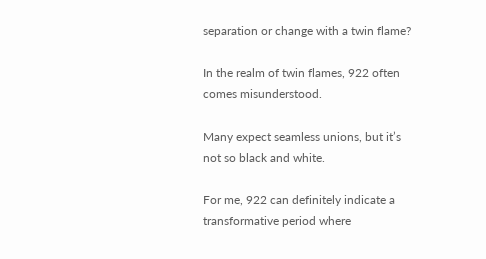separation or change with a twin flame?

In the realm of twin flames, 922 often comes misunderstood.

Many expect seamless unions, but it’s not so black and white.

For me, 922 can definitely indicate a transformative period where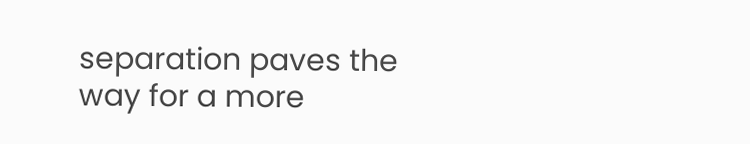separation paves the way for a more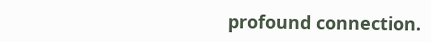profound connection.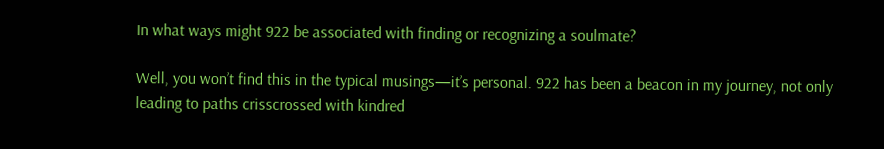In what ways might 922 be associated with finding or recognizing a soulmate?

Well, you won’t find this in the typical musings—it’s personal. 922 has been a beacon in my journey, not only leading to paths crisscrossed with kindred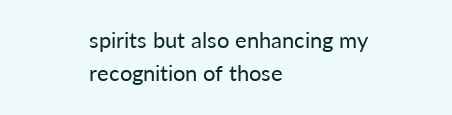spirits but also enhancing my recognition of those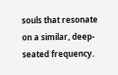souls that resonate on a similar, deep-seated frequency.